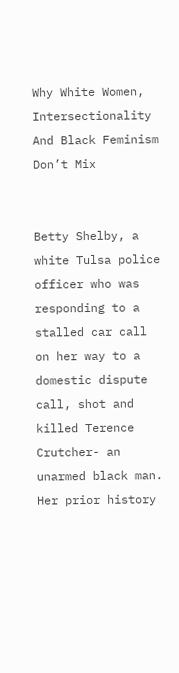Why White Women, Intersectionality And Black Feminism Don’t Mix


Betty Shelby, a white Tulsa police officer who was responding to a stalled car call on her way to a domestic dispute call, shot and killed Terence Crutcher- an unarmed black man. Her prior history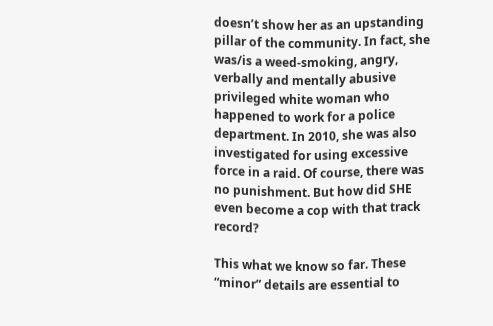doesn’t show her as an upstanding pillar of the community. In fact, she was/is a weed-smoking, angry, verbally and mentally abusive privileged white woman who happened to work for a police department. In 2010, she was also investigated for using excessive force in a raid. Of course, there was no punishment. But how did SHE even become a cop with that track record?

This what we know so far. These “minor” details are essential to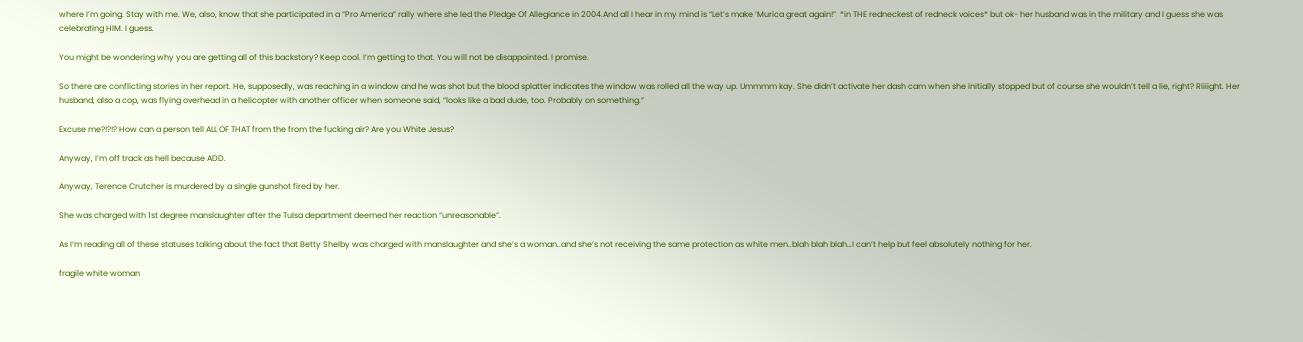where I’m going. Stay with me. We, also, know that she participated in a “Pro America” rally where she led the Pledge Of Allegiance in 2004.And all I hear in my mind is “Let’s make ‘Murica great again!”  *in THE redneckest of redneck voices* but ok- her husband was in the military and I guess she was celebrating HIM. I guess.

You might be wondering why you are getting all of this backstory? Keep cool. I’m getting to that. You will not be disappointed. I promise.

So there are conflicting stories in her report. He, supposedly, was reaching in a window and he was shot but the blood splatter indicates the window was rolled all the way up. Ummmm kay. She didn’t activate her dash cam when she initially stopped but of course she wouldn’t tell a lie, right? Riiiight. Her husband, also a cop, was flying overhead in a helicopter with another officer when someone said, “looks like a bad dude, too. Probably on something.”

Excuse me?!?!? How can a person tell ALL OF THAT from the from the fucking air? Are you White Jesus?

Anyway, I’m off track as hell because ADD.

Anyway, Terence Crutcher is murdered by a single gunshot fired by her.

She was charged with 1st degree manslaughter after the Tulsa department deemed her reaction “unreasonable”.

As I’m reading all of these statuses talking about the fact that Betty Shelby was charged with manslaughter and she’s a woman..and she’s not receiving the same protection as white men..blah blah blah…I can’t help but feel absolutely nothing for her.

fragile white woman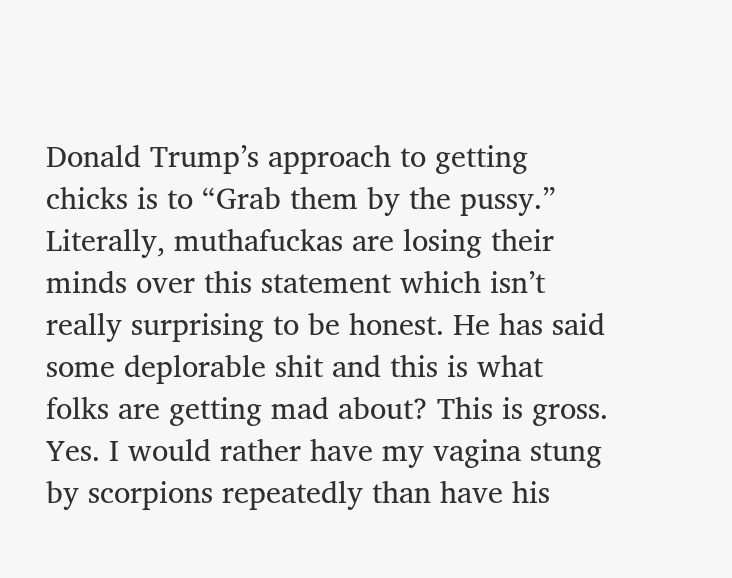Donald Trump’s approach to getting chicks is to “Grab them by the pussy.” Literally, muthafuckas are losing their minds over this statement which isn’t really surprising to be honest. He has said some deplorable shit and this is what folks are getting mad about? This is gross. Yes. I would rather have my vagina stung by scorpions repeatedly than have his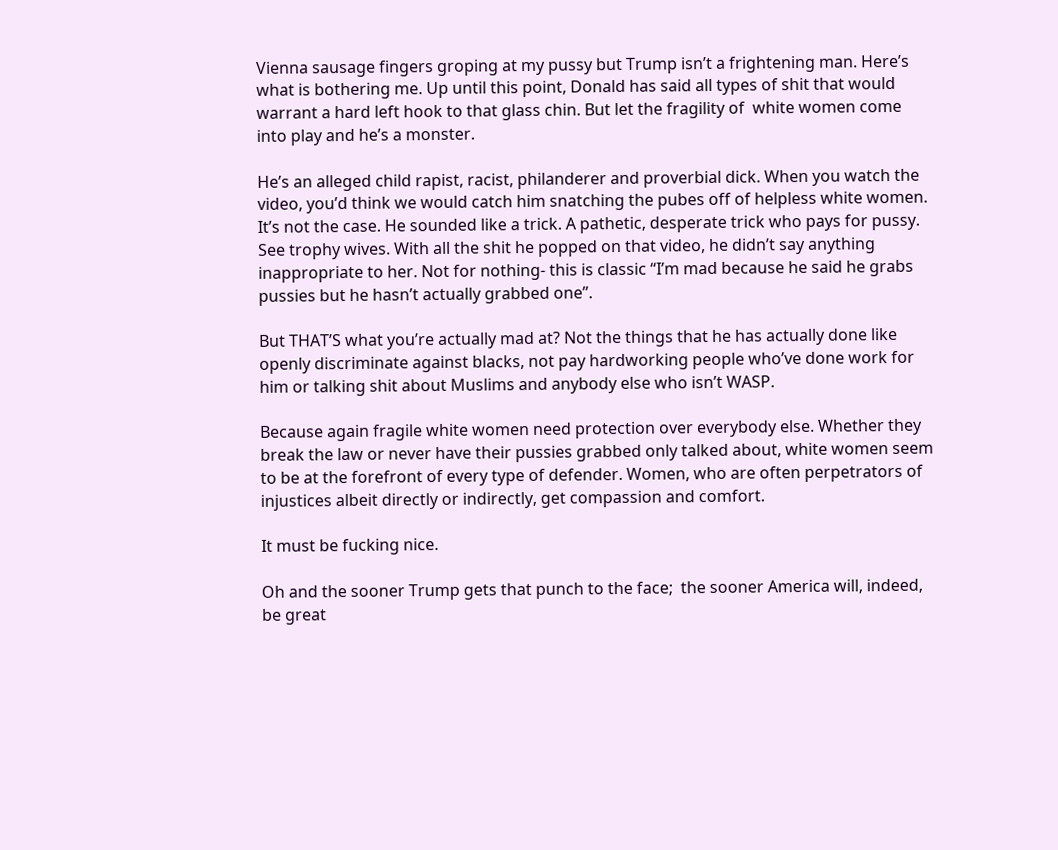Vienna sausage fingers groping at my pussy but Trump isn’t a frightening man. Here’s what is bothering me. Up until this point, Donald has said all types of shit that would warrant a hard left hook to that glass chin. But let the fragility of  white women come into play and he’s a monster.

He’s an alleged child rapist, racist, philanderer and proverbial dick. When you watch the video, you’d think we would catch him snatching the pubes off of helpless white women. It’s not the case. He sounded like a trick. A pathetic, desperate trick who pays for pussy. See trophy wives. With all the shit he popped on that video, he didn’t say anything inappropriate to her. Not for nothing- this is classic “I’m mad because he said he grabs pussies but he hasn’t actually grabbed one”.

But THAT’S what you’re actually mad at? Not the things that he has actually done like openly discriminate against blacks, not pay hardworking people who’ve done work for him or talking shit about Muslims and anybody else who isn’t WASP.

Because again fragile white women need protection over everybody else. Whether they break the law or never have their pussies grabbed only talked about, white women seem to be at the forefront of every type of defender. Women, who are often perpetrators of injustices albeit directly or indirectly, get compassion and comfort.

It must be fucking nice.

Oh and the sooner Trump gets that punch to the face;  the sooner America will, indeed, be great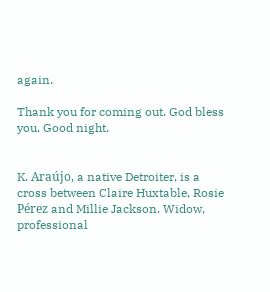again.

Thank you for coming out. God bless you. Good night.


K. Araújo, a native Detroiter, is a cross between Claire Huxtable, Rosie Pérez and Millie Jackson. Widow, professional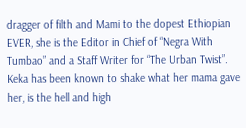dragger of filth and Mami to the dopest Ethiopian EVER, she is the Editor in Chief of “Negra With Tumbao” and a Staff Writer for “The Urban Twist”. Keka has been known to shake what her mama gave her, is the hell and high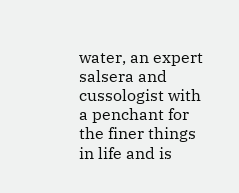water, an expert salsera and cussologist with a penchant for the finer things in life and is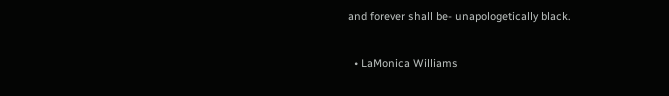and forever shall be- unapologetically black.

  • LaMonica Williams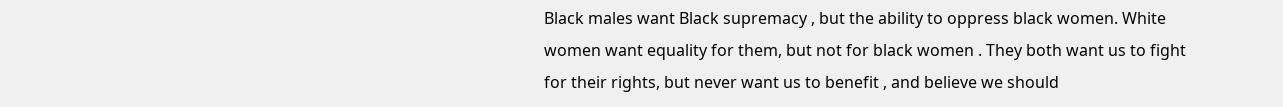Black males want Black supremacy , but the ability to oppress black women. White women want equality for them, but not for black women . They both want us to fight for their rights, but never want us to benefit , and believe we should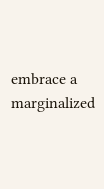embrace a marginalized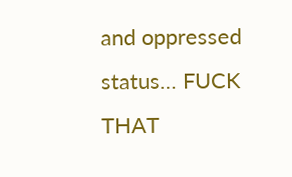and oppressed status… FUCK THAT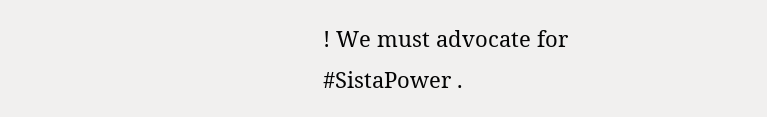! We must advocate for #SistaPower .